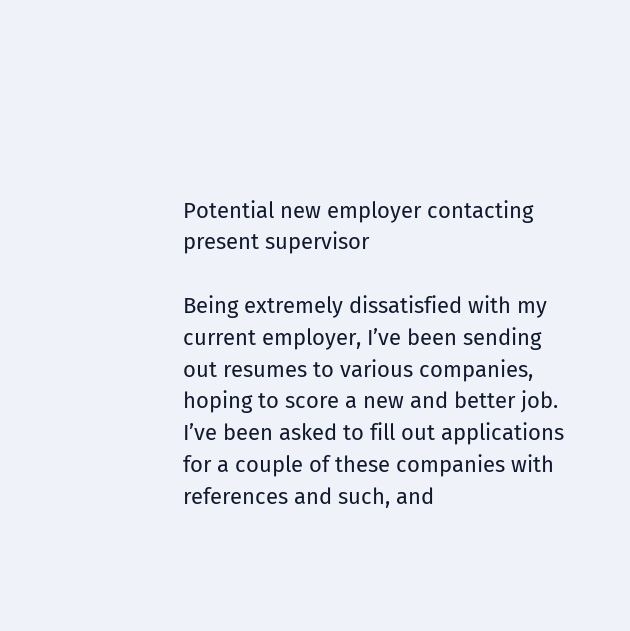Potential new employer contacting present supervisor

Being extremely dissatisfied with my current employer, I’ve been sending out resumes to various companies, hoping to score a new and better job. I’ve been asked to fill out applications for a couple of these companies with references and such, and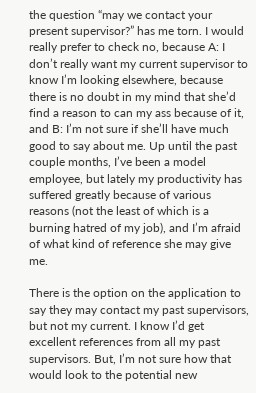the question “may we contact your present supervisor?” has me torn. I would really prefer to check no, because A: I don’t really want my current supervisor to know I’m looking elsewhere, because there is no doubt in my mind that she’d find a reason to can my ass because of it, and B: I’m not sure if she’ll have much good to say about me. Up until the past couple months, I’ve been a model employee, but lately my productivity has suffered greatly because of various reasons (not the least of which is a burning hatred of my job), and I’m afraid of what kind of reference she may give me.

There is the option on the application to say they may contact my past supervisors, but not my current. I know I’d get excellent references from all my past supervisors. But, I’m not sure how that would look to the potential new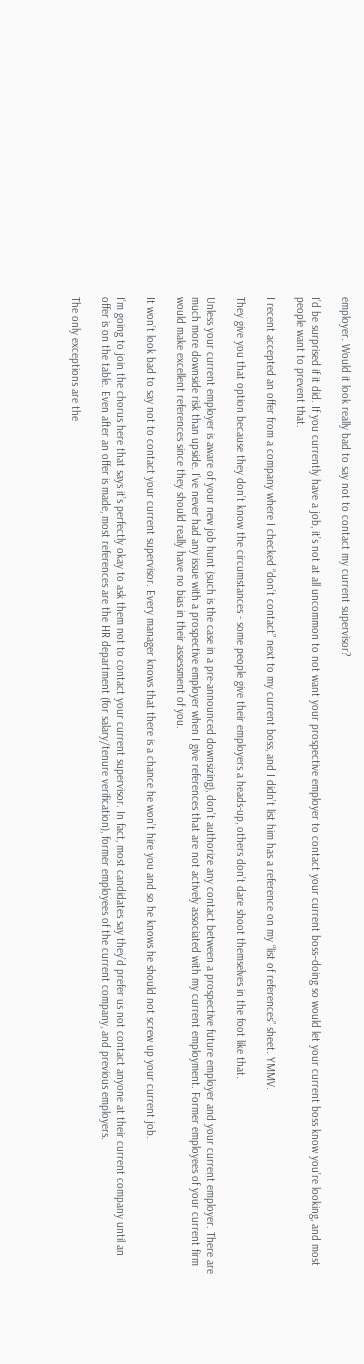employer. Would it look really bad to say not to contact my current supervisor?

I’d be surprised if it did. If you currently have a job, it’s not at all uncommon to not want your prospective employer to contact your current boss–doing so would let your current boss know you’re looking, and most people want to prevent that.

I recent accepted an offer from a company where I checked “don’t contact” next to my current boss, and I didn’t list him has a reference on my “list of references” sheet. YMMV.

They give you that option because they don’t know the circumstances - some people give their employers a heads-up, others don’t dare shoot themselves in the foot like that.

Unless your current employer is aware of your new job hunt (such is the case in a pre-announced downsizing), don’t authorize any contact between a prospective future employer and your current employer. There are much more downside risk than upside. I’ve never had any issue with a prospective employer when I give references that are not actively associated with my current employment. Former employees of your current firm would make excellent references since they should really have no bias in their assessment of you.

It won’t look bad to say not to contact your current supervisor. Every manager knows that there is a chance he won’t hire you and so he knows he should not screw up your current job.

I’m going to join the chorus here that says it’s perfectly okay to ask them not to contact your current supervisor. In fact, most candidates say they’d prefer us not contact anyone at their current company until an offer is on the table. Even after an offer is made, most references are the HR department (for salary/tenure verification), former employees of the current company, and previous employers.

The only exceptions are the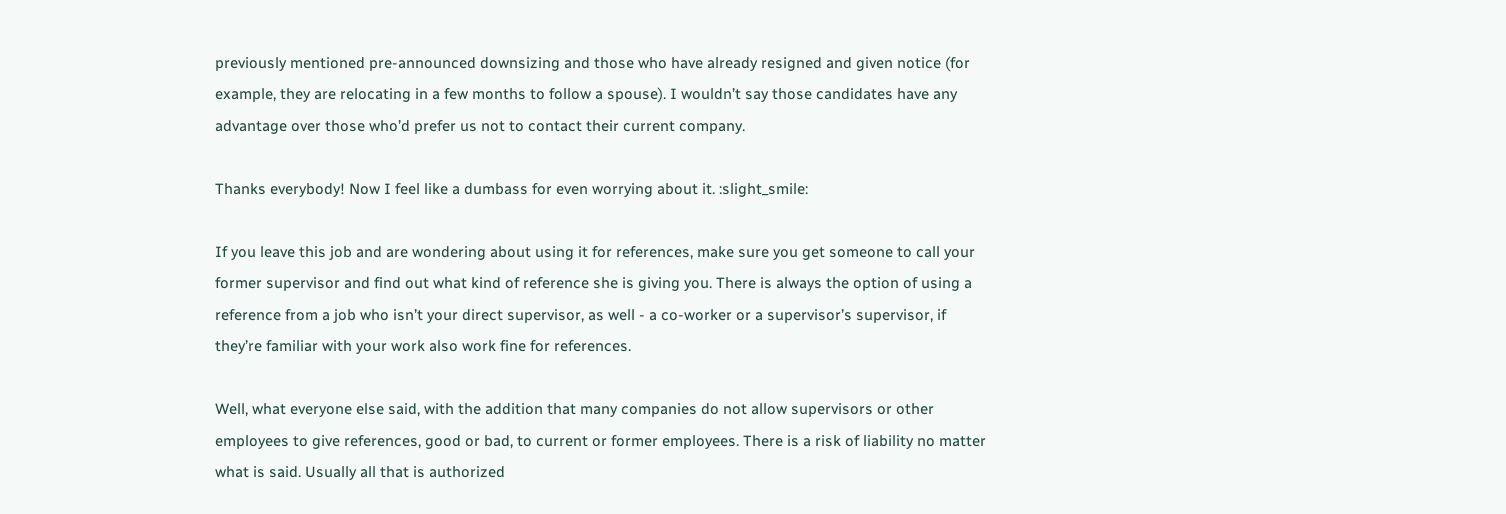previously mentioned pre-announced downsizing and those who have already resigned and given notice (for example, they are relocating in a few months to follow a spouse). I wouldn’t say those candidates have any advantage over those who’d prefer us not to contact their current company.

Thanks everybody! Now I feel like a dumbass for even worrying about it. :slight_smile:

If you leave this job and are wondering about using it for references, make sure you get someone to call your former supervisor and find out what kind of reference she is giving you. There is always the option of using a reference from a job who isn’t your direct supervisor, as well - a co-worker or a supervisor’s supervisor, if they’re familiar with your work also work fine for references.

Well, what everyone else said, with the addition that many companies do not allow supervisors or other employees to give references, good or bad, to current or former employees. There is a risk of liability no matter what is said. Usually all that is authorized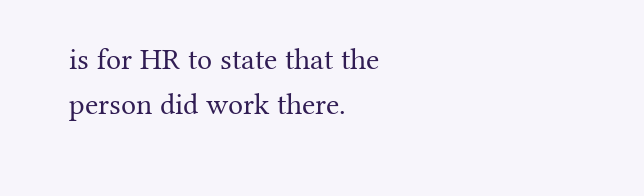is for HR to state that the person did work there.